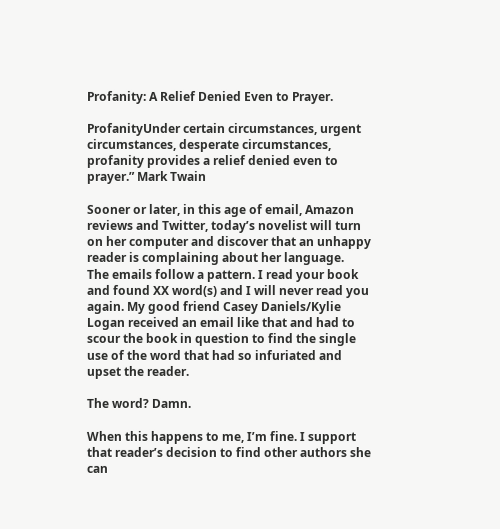Profanity: A Relief Denied Even to Prayer.

ProfanityUnder certain circumstances, urgent circumstances, desperate circumstances, profanity provides a relief denied even to prayer.” Mark Twain

Sooner or later, in this age of email, Amazon reviews and Twitter, today’s novelist will turn on her computer and discover that an unhappy reader is complaining about her language.  The emails follow a pattern. I read your book and found XX word(s) and I will never read you again. My good friend Casey Daniels/Kylie Logan received an email like that and had to scour the book in question to find the single use of the word that had so infuriated and upset the reader.

The word? Damn.

When this happens to me, I’m fine. I support that reader’s decision to find other authors she can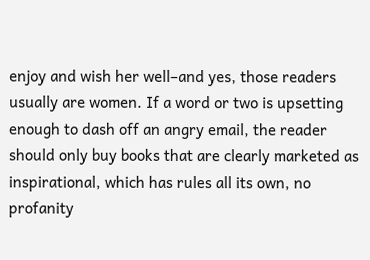enjoy and wish her well–and yes, those readers usually are women. If a word or two is upsetting enough to dash off an angry email, the reader should only buy books that are clearly marketed as inspirational, which has rules all its own, no profanity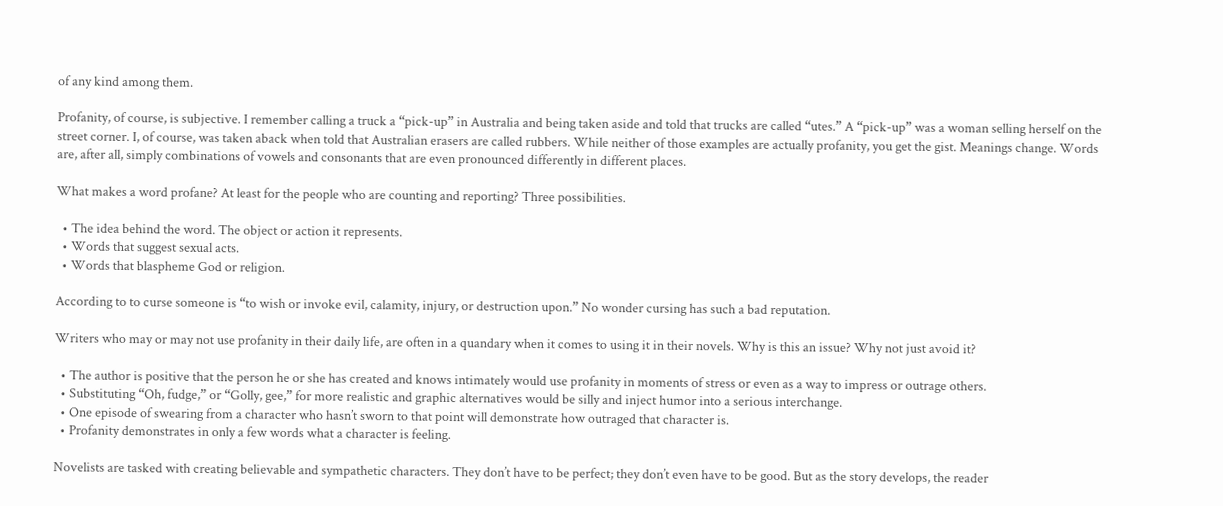of any kind among them.

Profanity, of course, is subjective. I remember calling a truck a “pick-up” in Australia and being taken aside and told that trucks are called “utes.” A “pick-up” was a woman selling herself on the street corner. I, of course, was taken aback when told that Australian erasers are called rubbers. While neither of those examples are actually profanity, you get the gist. Meanings change. Words are, after all, simply combinations of vowels and consonants that are even pronounced differently in different places.

What makes a word profane? At least for the people who are counting and reporting? Three possibilities.

  • The idea behind the word. The object or action it represents.
  • Words that suggest sexual acts.
  • Words that blaspheme God or religion.

According to to curse someone is “to wish or invoke evil, calamity, injury, or destruction upon.” No wonder cursing has such a bad reputation.

Writers who may or may not use profanity in their daily life, are often in a quandary when it comes to using it in their novels. Why is this an issue? Why not just avoid it?

  • The author is positive that the person he or she has created and knows intimately would use profanity in moments of stress or even as a way to impress or outrage others.
  • Substituting “Oh, fudge,” or “Golly, gee,” for more realistic and graphic alternatives would be silly and inject humor into a serious interchange.
  • One episode of swearing from a character who hasn’t sworn to that point will demonstrate how outraged that character is.
  • Profanity demonstrates in only a few words what a character is feeling.

Novelists are tasked with creating believable and sympathetic characters. They don’t have to be perfect; they don’t even have to be good. But as the story develops, the reader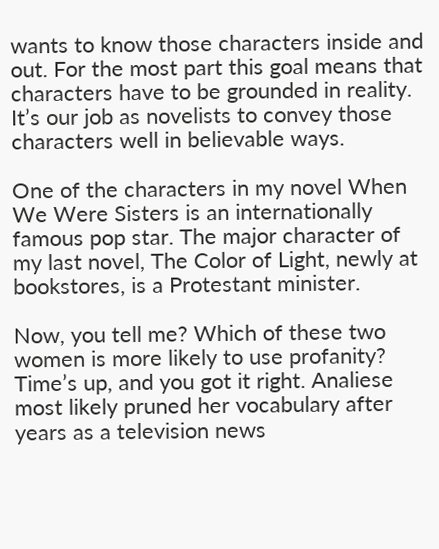wants to know those characters inside and out. For the most part this goal means that characters have to be grounded in reality. It’s our job as novelists to convey those characters well in believable ways.

One of the characters in my novel When We Were Sisters is an internationally famous pop star. The major character of my last novel, The Color of Light, newly at bookstores, is a Protestant minister.

Now, you tell me? Which of these two women is more likely to use profanity? Time’s up, and you got it right. Analiese most likely pruned her vocabulary after years as a television news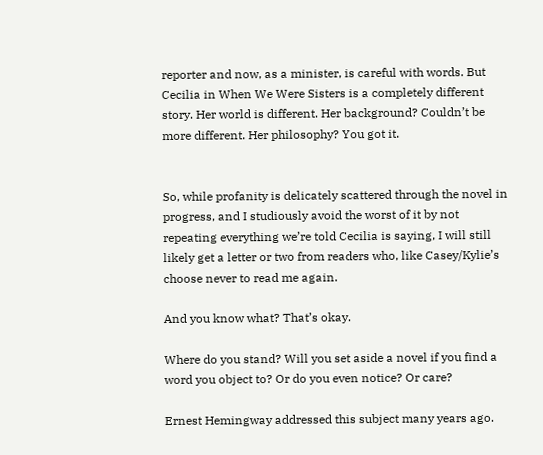reporter and now, as a minister, is careful with words. But Cecilia in When We Were Sisters is a completely different story. Her world is different. Her background? Couldn’t be more different. Her philosophy? You got it.


So, while profanity is delicately scattered through the novel in progress, and I studiously avoid the worst of it by not repeating everything we’re told Cecilia is saying, I will still likely get a letter or two from readers who, like Casey/Kylie’s choose never to read me again.

And you know what? That’s okay.

Where do you stand? Will you set aside a novel if you find a word you object to? Or do you even notice? Or care?

Ernest Hemingway addressed this subject many years ago.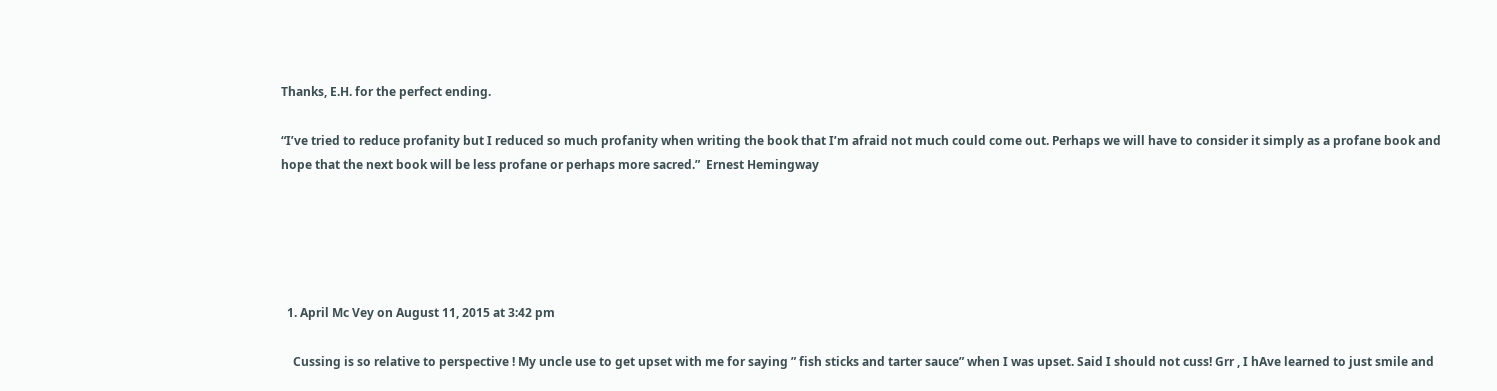Thanks, E.H. for the perfect ending.

“I’ve tried to reduce profanity but I reduced so much profanity when writing the book that I’m afraid not much could come out. Perhaps we will have to consider it simply as a profane book and hope that the next book will be less profane or perhaps more sacred.”  Ernest Hemingway





  1. April Mc Vey on August 11, 2015 at 3:42 pm

    Cussing is so relative to perspective ! My uncle use to get upset with me for saying ” fish sticks and tarter sauce” when I was upset. Said I should not cuss! Grr , I hAve learned to just smile and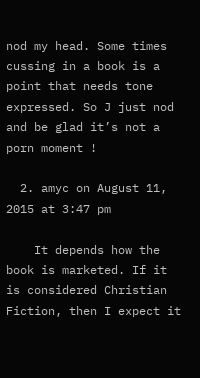nod my head. Some times cussing in a book is a point that needs tone expressed. So J just nod and be glad it’s not a porn moment !

  2. amyc on August 11, 2015 at 3:47 pm

    It depends how the book is marketed. If it is considered Christian Fiction, then I expect it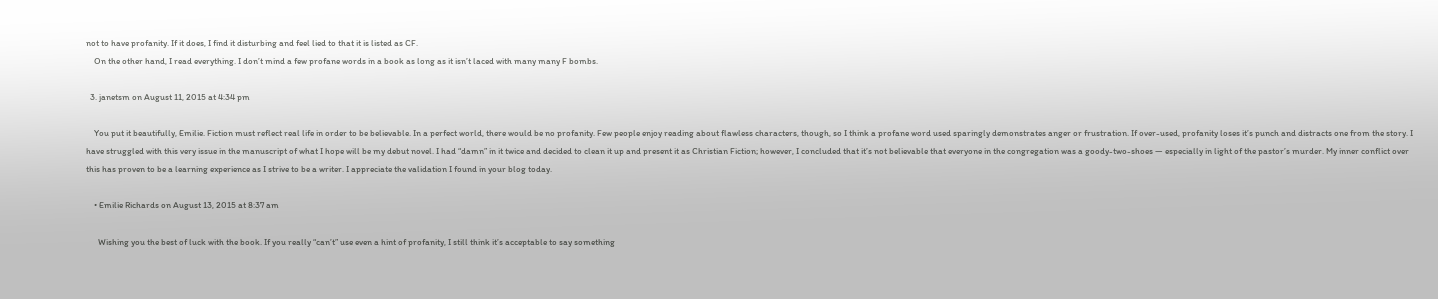not to have profanity. If it does, I find it disturbing and feel lied to that it is listed as CF.
    On the other hand, I read everything. I don’t mind a few profane words in a book as long as it isn’t laced with many many F bombs.

  3. janetsm on August 11, 2015 at 4:34 pm

    You put it beautifully, Emilie. Fiction must reflect real life in order to be believable. In a perfect world, there would be no profanity. Few people enjoy reading about flawless characters, though, so I think a profane word used sparingly demonstrates anger or frustration. If over-used, profanity loses it’s punch and distracts one from the story. I have struggled with this very issue in the manuscript of what I hope will be my debut novel. I had “damn” in it twice and decided to clean it up and present it as Christian Fiction; however, I concluded that it’s not believable that everyone in the congregation was a goody-two-shoes — especially in light of the pastor’s murder. My inner conflict over this has proven to be a learning experience as I strive to be a writer. I appreciate the validation I found in your blog today.

    • Emilie Richards on August 13, 2015 at 8:37 am

      Wishing you the best of luck with the book. If you really “can’t” use even a hint of profanity, I still think it’s acceptable to say something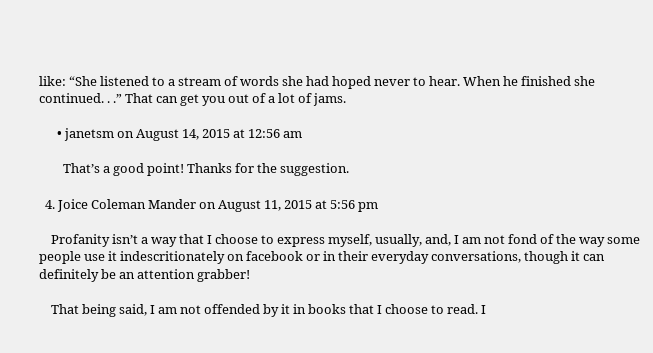like: “She listened to a stream of words she had hoped never to hear. When he finished she continued. . .” That can get you out of a lot of jams.

      • janetsm on August 14, 2015 at 12:56 am

        That’s a good point! Thanks for the suggestion.

  4. Joice Coleman Mander on August 11, 2015 at 5:56 pm

    Profanity isn’t a way that I choose to express myself, usually, and, I am not fond of the way some people use it indescritionately on facebook or in their everyday conversations, though it can definitely be an attention grabber!

    That being said, I am not offended by it in books that I choose to read. I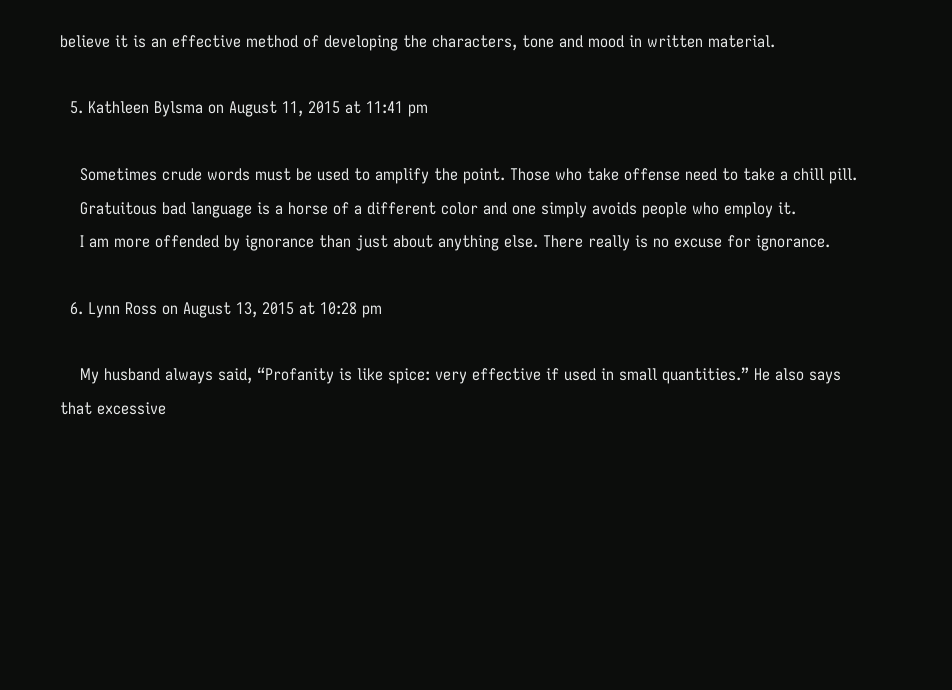believe it is an effective method of developing the characters, tone and mood in written material.

  5. Kathleen Bylsma on August 11, 2015 at 11:41 pm

    Sometimes crude words must be used to amplify the point. Those who take offense need to take a chill pill.
    Gratuitous bad language is a horse of a different color and one simply avoids people who employ it.
    I am more offended by ignorance than just about anything else. There really is no excuse for ignorance.

  6. Lynn Ross on August 13, 2015 at 10:28 pm

    My husband always said, “Profanity is like spice: very effective if used in small quantities.” He also says that excessive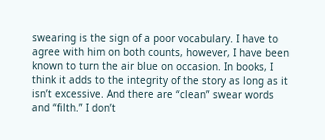swearing is the sign of a poor vocabulary. I have to agree with him on both counts, however, I have been known to turn the air blue on occasion. In books, I think it adds to the integrity of the story as long as it isn’t excessive. And there are “clean” swear words and “filth.” I don’t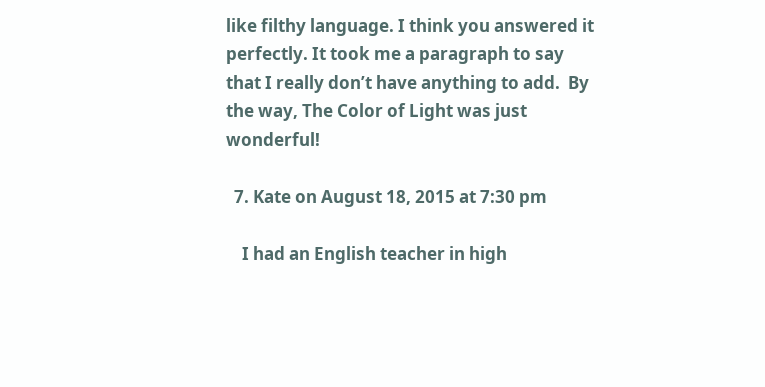like filthy language. I think you answered it perfectly. It took me a paragraph to say that I really don’t have anything to add.  By the way, The Color of Light was just wonderful!

  7. Kate on August 18, 2015 at 7:30 pm

    I had an English teacher in high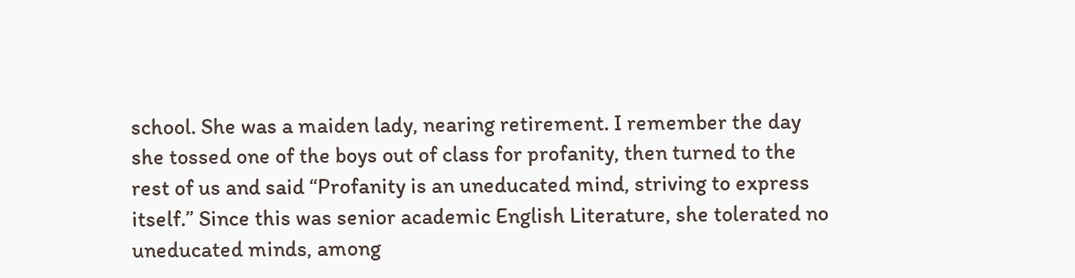school. She was a maiden lady, nearing retirement. I remember the day she tossed one of the boys out of class for profanity, then turned to the rest of us and said “Profanity is an uneducated mind, striving to express itself.” Since this was senior academic English Literature, she tolerated no uneducated minds, among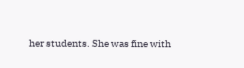her students. She was fine with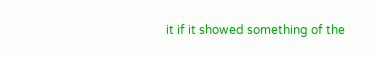it if it showed something of the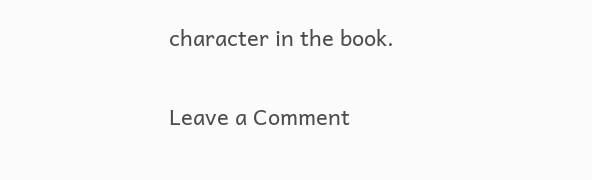character in the book.

Leave a Comment